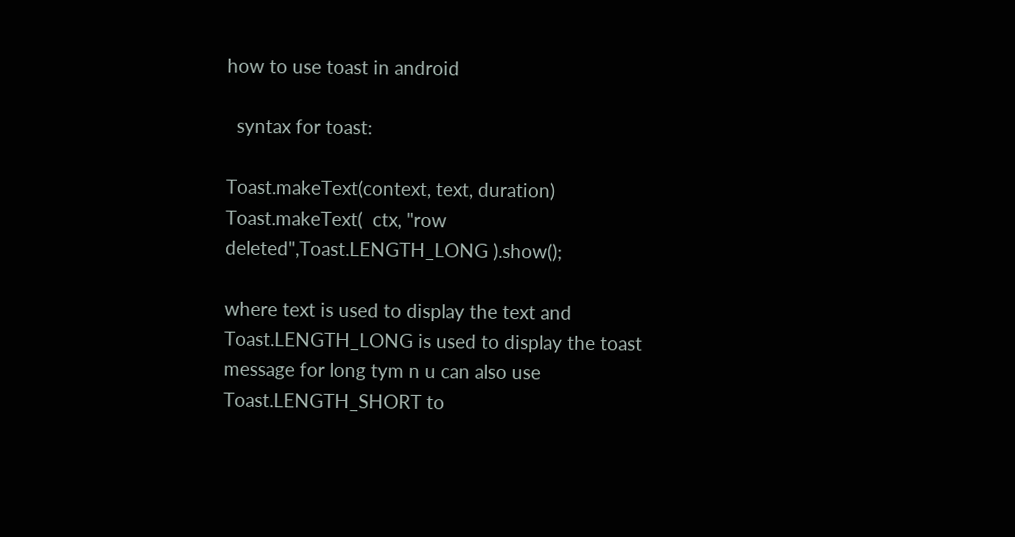how to use toast in android

  syntax for toast:

Toast.makeText(context, text, duration)
Toast.makeText(  ctx, "row deleted",Toast.LENGTH_LONG ).show();

where text is used to display the text and Toast.LENGTH_LONG is used to display the toast message for long tym n u can also use Toast.LENGTH_SHORT to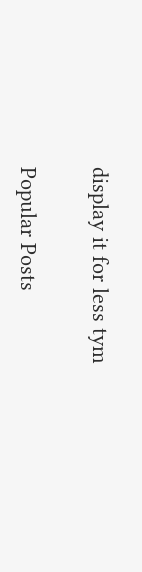display it for less tym


Popular Posts